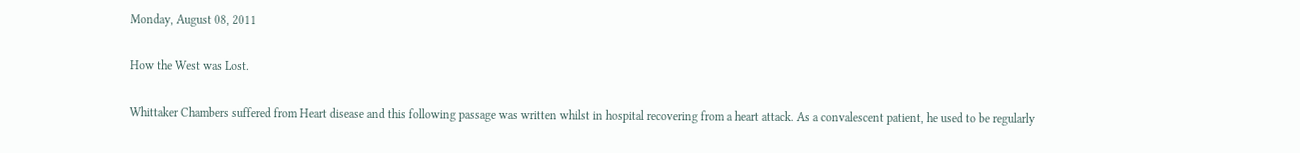Monday, August 08, 2011

How the West was Lost.

Whittaker Chambers suffered from Heart disease and this following passage was written whilst in hospital recovering from a heart attack. As a convalescent patient, he used to be regularly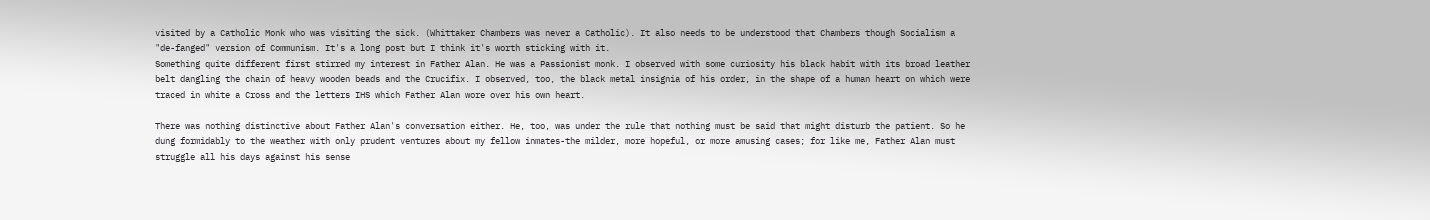visited by a Catholic Monk who was visiting the sick. (Whittaker Chambers was never a Catholic). It also needs to be understood that Chambers though Socialism a "de-fanged" version of Communism. It's a long post but I think it's worth sticking with it.
Something quite different first stirred my interest in Father Alan. He was a Passionist monk. I observed with some curiosity his black habit with its broad leather belt dangling the chain of heavy wooden beads and the Crucifix. I observed, too, the black metal insignia of his order, in the shape of a human heart on which were traced in white a Cross and the letters IHS which Father Alan wore over his own heart.

There was nothing distinctive about Father Alan's conversation either. He, too, was under the rule that nothing must be said that might disturb the patient. So he dung formidably to the weather with only prudent ventures about my fellow inmates-the milder, more hopeful, or more amusing cases; for like me, Father Alan must struggle all his days against his sense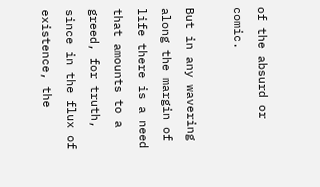of the absurd or comic.

But in any wavering along the margin of life there is a need that amounts to a greed, for truth, since in the flux of existence, the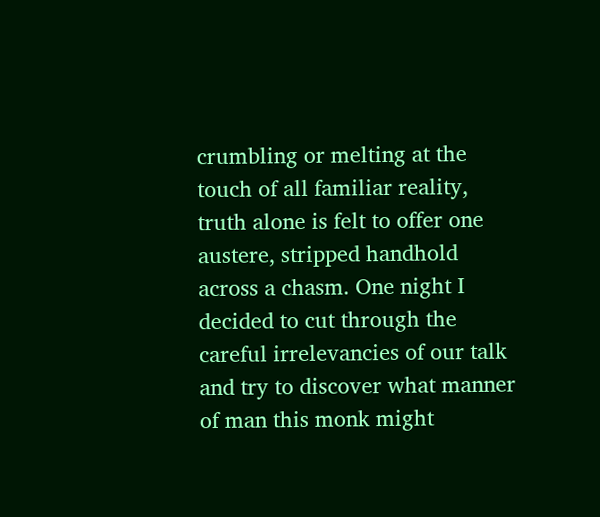crumbling or melting at the touch of all familiar reality, truth alone is felt to offer one austere, stripped handhold across a chasm. One night I decided to cut through the careful irrelevancies of our talk and try to discover what manner of man this monk might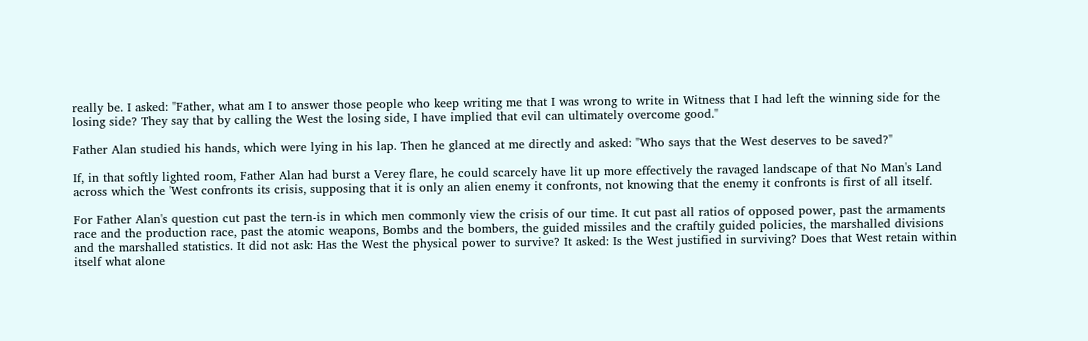really be. I asked: "Father, what am I to answer those people who keep writing me that I was wrong to write in Witness that I had left the winning side for the losing side? They say that by calling the West the losing side, I have implied that evil can ultimately overcome good."

Father Alan studied his hands, which were lying in his lap. Then he glanced at me directly and asked: "Who says that the West deserves to be saved?"

If, in that softly lighted room, Father Alan had burst a Verey flare, he could scarcely have lit up more effectively the ravaged landscape of that No Man's Land across which the 'West confronts its crisis, supposing that it is only an alien enemy it confronts, not knowing that the enemy it confronts is first of all itself.

For Father Alan's question cut past the tern-is in which men commonly view the crisis of our time. It cut past all ratios of opposed power, past the armaments race and the production race, past the atomic weapons, Bombs and the bombers, the guided missiles and the craftily guided policies, the marshalled divisions and the marshalled statistics. It did not ask: Has the West the physical power to survive? It asked: Is the West justified in surviving? Does that West retain within itself what alone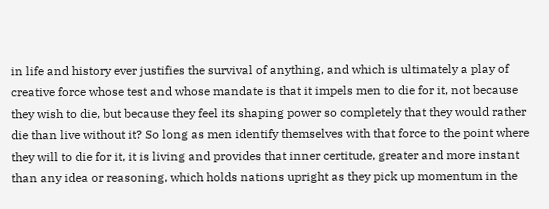in life and history ever justifies the survival of anything, and which is ultimately a play of creative force whose test and whose mandate is that it impels men to die for it, not because they wish to die, but because they feel its shaping power so completely that they would rather die than live without it? So long as men identify themselves with that force to the point where they will to die for it, it is living and provides that inner certitude, greater and more instant than any idea or reasoning, which holds nations upright as they pick up momentum in the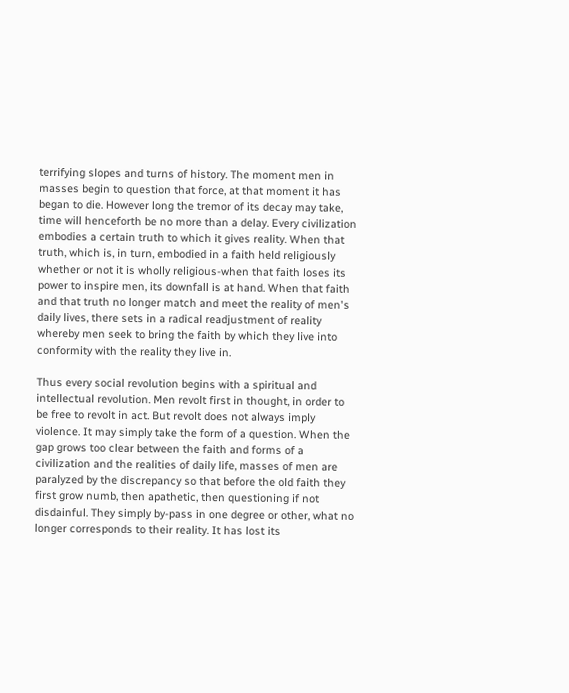terrifying slopes and turns of history. The moment men in masses begin to question that force, at that moment it has began to die. However long the tremor of its decay may take, time will henceforth be no more than a delay. Every civilization embodies a certain truth to which it gives reality. When that truth, which is, in turn, embodied in a faith held religiously whether or not it is wholly religious-when that faith loses its power to inspire men, its downfall is at hand. When that faith and that truth no longer match and meet the reality of men's daily lives, there sets in a radical readjustment of reality whereby men seek to bring the faith by which they live into conformity with the reality they live in.

Thus every social revolution begins with a spiritual and intellectual revolution. Men revolt first in thought, in order to be free to revolt in act. But revolt does not always imply violence. It may simply take the form of a question. When the gap grows too clear between the faith and forms of a civilization and the realities of daily life, masses of men are paralyzed by the discrepancy so that before the old faith they first grow numb, then apathetic, then questioning if not disdainful. They simply by-pass in one degree or other, what no longer corresponds to their reality. It has lost its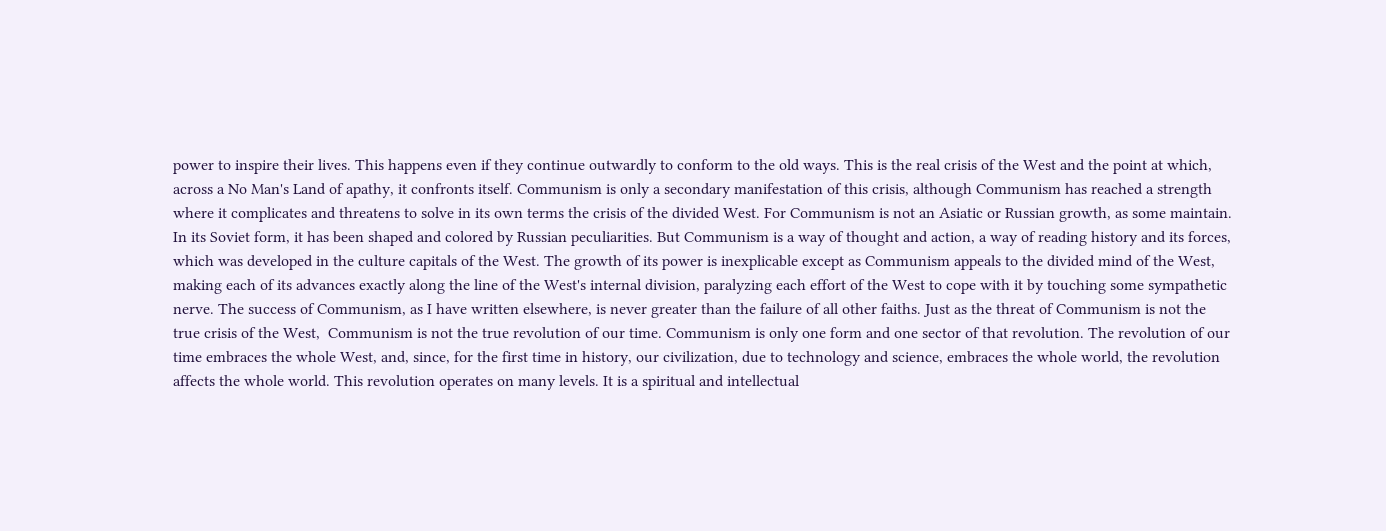power to inspire their lives. This happens even if they continue outwardly to conform to the old ways. This is the real crisis of the West and the point at which, across a No Man's Land of apathy, it confronts itself. Communism is only a secondary manifestation of this crisis, although Communism has reached a strength where it complicates and threatens to solve in its own terms the crisis of the divided West. For Communism is not an Asiatic or Russian growth, as some maintain. In its Soviet form, it has been shaped and colored by Russian peculiarities. But Communism is a way of thought and action, a way of reading history and its forces, which was developed in the culture capitals of the West. The growth of its power is inexplicable except as Communism appeals to the divided mind of the West, making each of its advances exactly along the line of the West's internal division, paralyzing each effort of the West to cope with it by touching some sympathetic nerve. The success of Communism, as I have written elsewhere, is never greater than the failure of all other faiths. Just as the threat of Communism is not the true crisis of the West,  Communism is not the true revolution of our time. Communism is only one form and one sector of that revolution. The revolution of our time embraces the whole West, and, since, for the first time in history, our civilization, due to technology and science, embraces the whole world, the revolution affects the whole world. This revolution operates on many levels. It is a spiritual and intellectual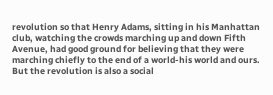revolution so that Henry Adams, sitting in his Manhattan club, watching the crowds marching up and down Fifth Avenue, had good ground for believing that they were marching chiefly to the end of a world-his world and ours. But the revolution is also a social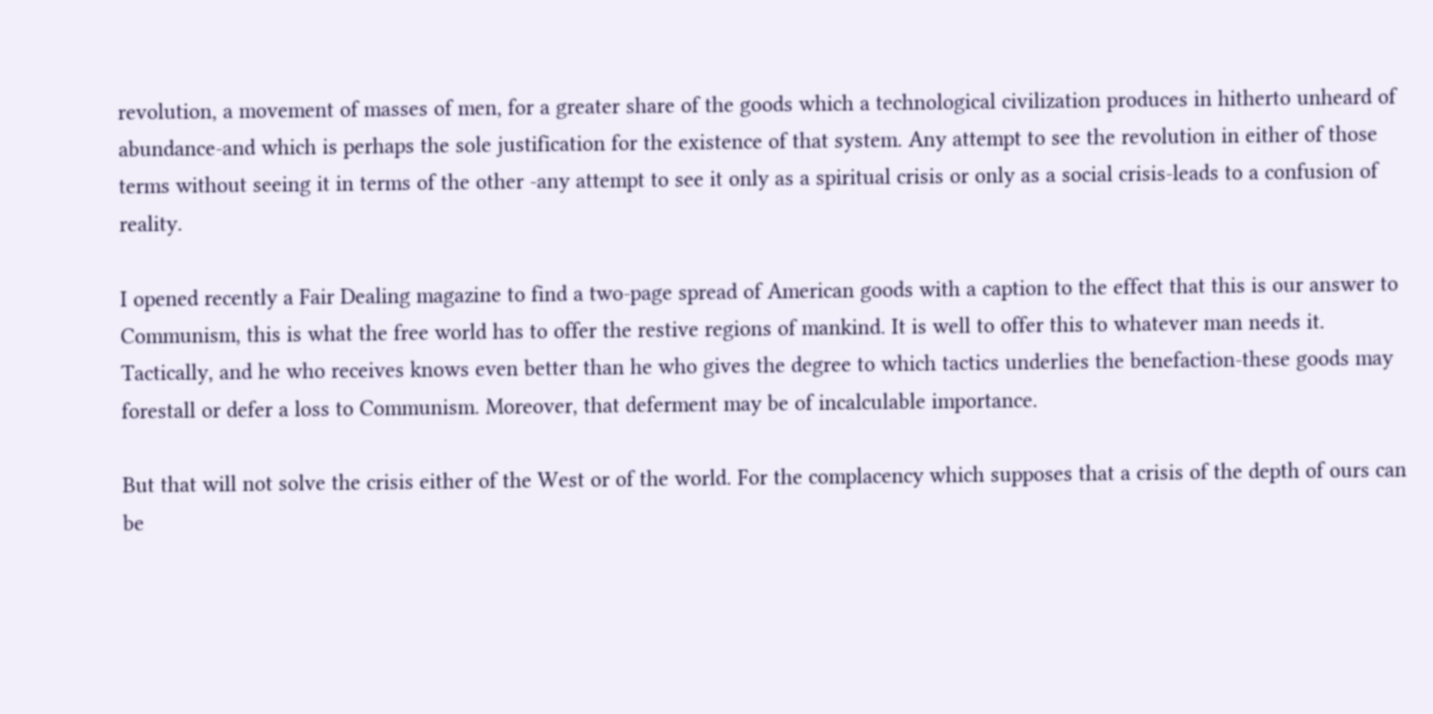revolution, a movement of masses of men, for a greater share of the goods which a technological civilization produces in hitherto unheard of abundance-and which is perhaps the sole justification for the existence of that system. Any attempt to see the revolution in either of those terms without seeing it in terms of the other -any attempt to see it only as a spiritual crisis or only as a social crisis-leads to a confusion of reality.

I opened recently a Fair Dealing magazine to find a two-page spread of American goods with a caption to the effect that this is our answer to Communism, this is what the free world has to offer the restive regions of mankind. It is well to offer this to whatever man needs it. Tactically, and he who receives knows even better than he who gives the degree to which tactics underlies the benefaction-these goods may forestall or defer a loss to Communism. Moreover, that deferment may be of incalculable importance.

But that will not solve the crisis either of the West or of the world. For the complacency which supposes that a crisis of the depth of ours can be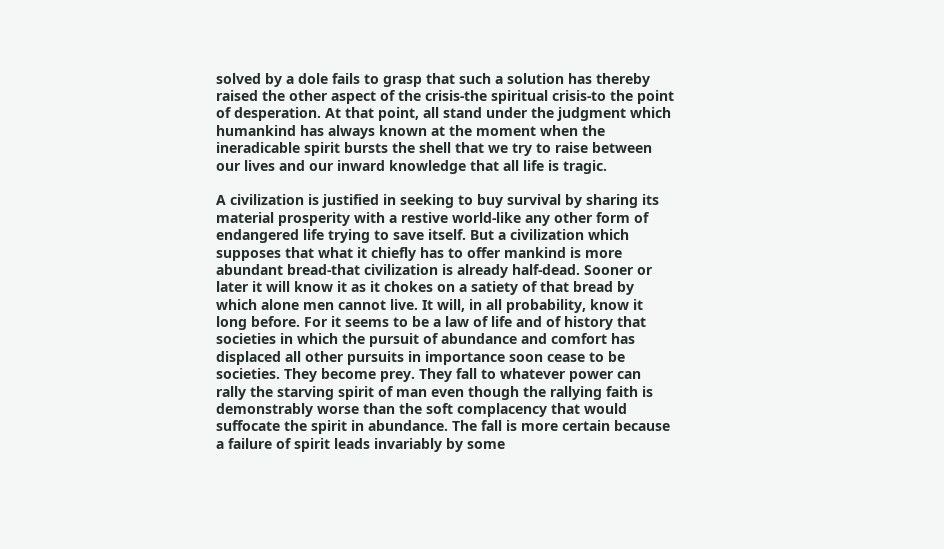solved by a dole fails to grasp that such a solution has thereby raised the other aspect of the crisis-the spiritual crisis-to the point of desperation. At that point, all stand under the judgment which humankind has always known at the moment when the ineradicable spirit bursts the shell that we try to raise between our lives and our inward knowledge that all life is tragic.

A civilization is justified in seeking to buy survival by sharing its material prosperity with a restive world-like any other form of endangered life trying to save itself. But a civilization which supposes that what it chiefly has to offer mankind is more abundant bread-that civilization is already half-dead. Sooner or later it will know it as it chokes on a satiety of that bread by which alone men cannot live. It will, in all probability, know it long before. For it seems to be a law of life and of history that societies in which the pursuit of abundance and comfort has displaced all other pursuits in importance soon cease to be societies. They become prey. They fall to whatever power can rally the starving spirit of man even though the rallying faith is demonstrably worse than the soft complacency that would suffocate the spirit in abundance. The fall is more certain because a failure of spirit leads invariably by some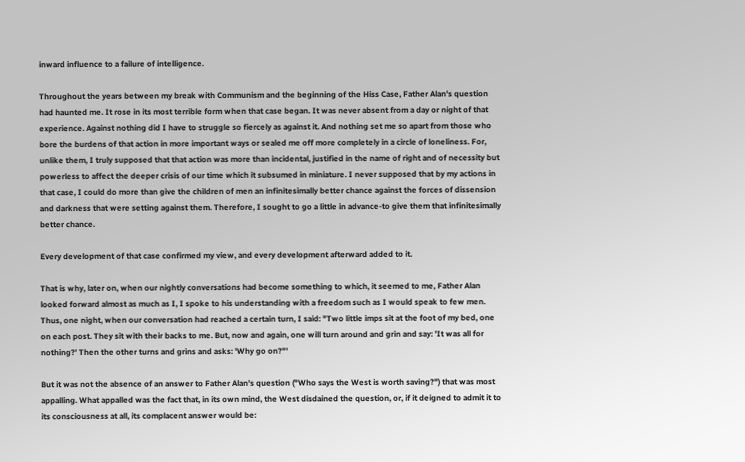inward influence to a failure of intelligence.

Throughout the years between my break with Communism and the beginning of the Hiss Case, Father Alan's question had haunted me. It rose in its most terrible form when that case began. It was never absent from a day or night of that experience. Against nothing did I have to struggle so fiercely as against it. And nothing set me so apart from those who bore the burdens of that action in more important ways or sealed me off more completely in a circle of loneliness. For, unlike them, I truly supposed that that action was more than incidental, justified in the name of right and of necessity but powerless to affect the deeper crisis of our time which it subsumed in miniature. I never supposed that by my actions in that case, I could do more than give the children of men an infinitesimally better chance against the forces of dissension and darkness that were setting against them. Therefore, I sought to go a little in advance-to give them that infinitesimally better chance.

Every development of that case confirmed my view, and every development afterward added to it.

That is why, later on, when our nightly conversations had become something to which, it seemed to me, Father Alan looked forward almost as much as I, I spoke to his understanding with a freedom such as I would speak to few men. Thus, one night, when our conversation had reached a certain turn, I said: "Two little imps sit at the foot of my bed, one on each post. They sit with their backs to me. But, now and again, one will turn around and grin and say: 'It was all for nothing?' Then the other turns and grins and asks: 'Why go on?"'

But it was not the absence of an answer to Father Alan's question ("Who says the West is worth saving?") that was most appalling. What appalled was the fact that, in its own mind, the West disdained the question, or, if it deigned to admit it to its consciousness at all, its complacent answer would be: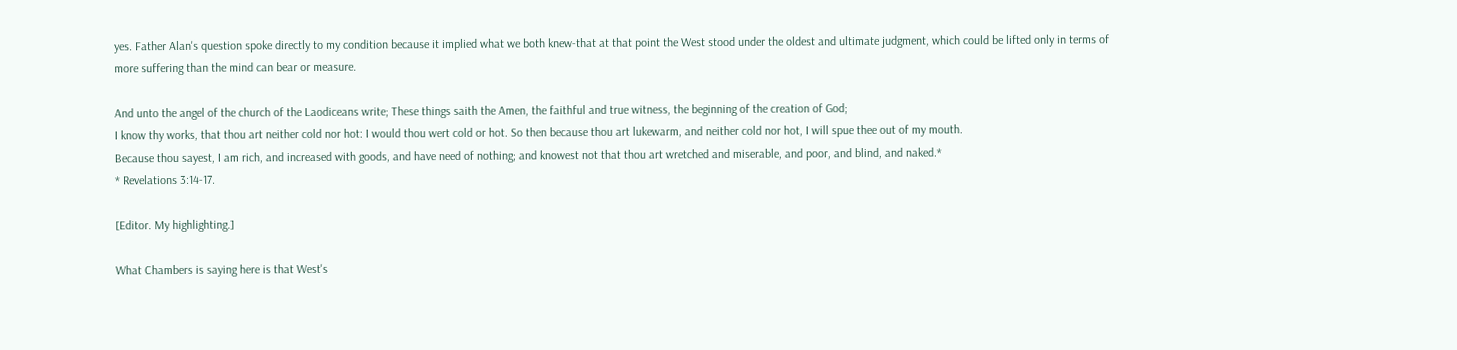yes. Father Alan's question spoke directly to my condition because it implied what we both knew-that at that point the West stood under the oldest and ultimate judgment, which could be lifted only in terms of more suffering than the mind can bear or measure.

And unto the angel of the church of the Laodiceans write; These things saith the Amen, the faithful and true witness, the beginning of the creation of God;
I know thy works, that thou art neither cold nor hot: I would thou wert cold or hot. So then because thou art lukewarm, and neither cold nor hot, I will spue thee out of my mouth.
Because thou sayest, I am rich, and increased with goods, and have need of nothing; and knowest not that thou art wretched and miserable, and poor, and blind, and naked.*
* Revelations 3:14-17.

[Editor. My highlighting.]

What Chambers is saying here is that West's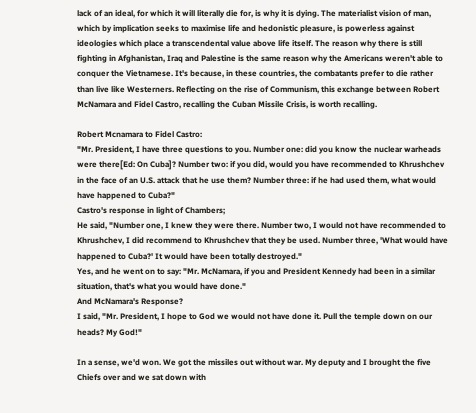lack of an ideal, for which it will literally die for, is why it is dying. The materialist vision of man, which by implication seeks to maximise life and hedonistic pleasure, is powerless against ideologies which place a transcendental value above life itself. The reason why there is still fighting in Afghanistan, Iraq and Palestine is the same reason why the Americans weren't able to conquer the Vietnamese. It's because, in these countries, the combatants prefer to die rather than live like Westerners. Reflecting on the rise of Communism, this exchange between Robert McNamara and Fidel Castro, recalling the Cuban Missile Crisis, is worth recalling.

Robert Mcnamara to Fidel Castro:
"Mr. President, I have three questions to you. Number one: did you know the nuclear warheads were there[Ed: On Cuba]? Number two: if you did, would you have recommended to Khrushchev in the face of an U.S. attack that he use them? Number three: if he had used them, what would have happened to Cuba?"
Castro's response in light of Chambers;
He said, "Number one, I knew they were there. Number two, I would not have recommended to Khrushchev, I did recommend to Khrushchev that they be used. Number three, 'What would have happened to Cuba?' It would have been totally destroyed."
Yes, and he went on to say: "Mr. McNamara, if you and President Kennedy had been in a similar situation, that's what you would have done."
And McNamara's Response?
I said, "Mr. President, I hope to God we would not have done it. Pull the temple down on our heads? My God!"

In a sense, we'd won. We got the missiles out without war. My deputy and I brought the five Chiefs over and we sat down with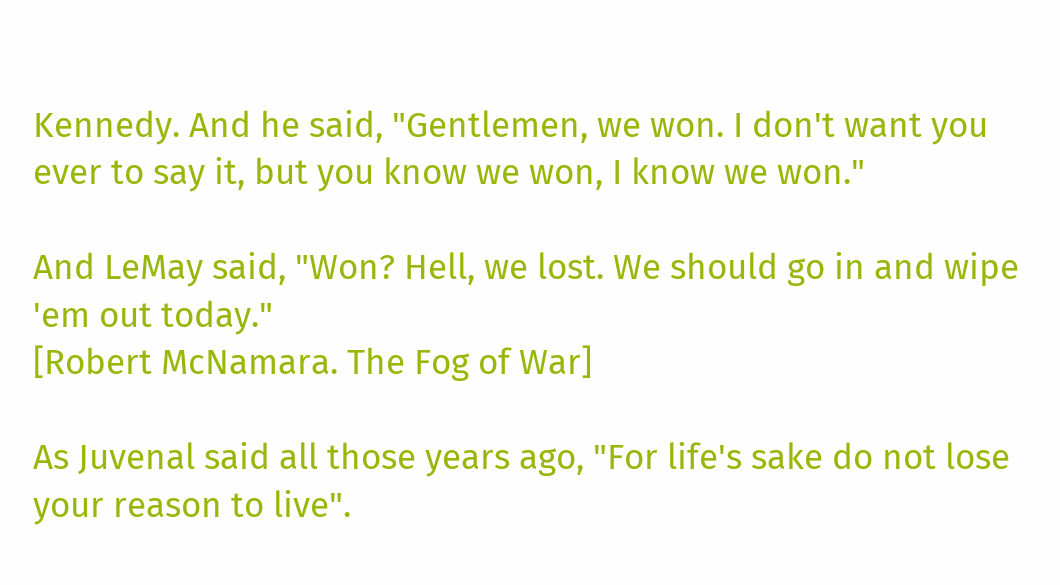Kennedy. And he said, "Gentlemen, we won. I don't want you ever to say it, but you know we won, I know we won."

And LeMay said, "Won? Hell, we lost. We should go in and wipe 'em out today."
[Robert McNamara. The Fog of War]

As Juvenal said all those years ago, "For life's sake do not lose your reason to live".